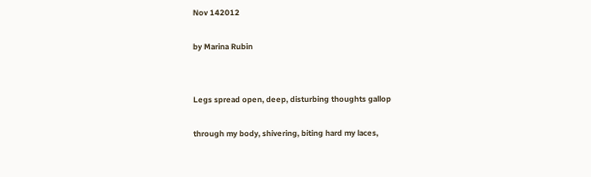Nov 142012

by Marina Rubin


Legs spread open, deep, disturbing thoughts gallop

through my body, shivering, biting hard my laces,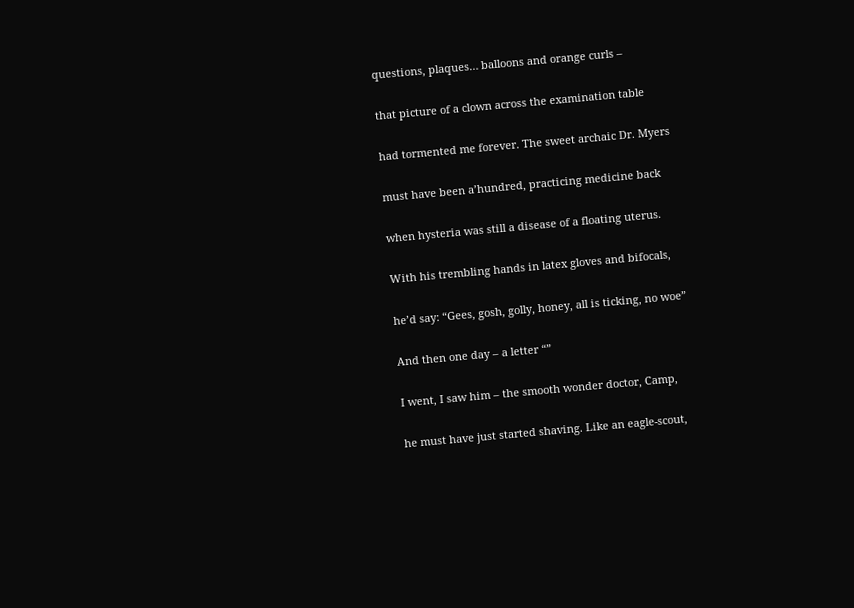questions, plaques… balloons and orange curls –

that picture of a clown across the examination table

had tormented me forever. The sweet archaic Dr. Myers

must have been a’hundred, practicing medicine back

when hysteria was still a disease of a floating uterus.

With his trembling hands in latex gloves and bifocals,

he’d say: “Gees, gosh, golly, honey, all is ticking, no woe”

And then one day – a letter “”

I went, I saw him – the smooth wonder doctor, Camp,

he must have just started shaving. Like an eagle-scout,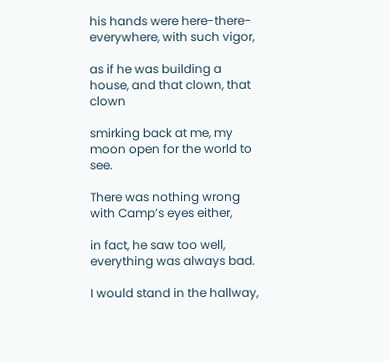his hands were here-there-everywhere, with such vigor,

as if he was building a house, and that clown, that clown

smirking back at me, my moon open for the world to see.

There was nothing wrong with Camp’s eyes either,

in fact, he saw too well, everything was always bad.

I would stand in the hallway,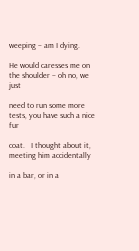weeping – am I dying.

He would caresses me on the shoulder – oh no, we just

need to run some more tests, you have such a nice fur

coat.   I thought about it, meeting him accidentally

in a bar, or in a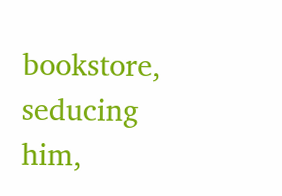bookstore, seducing him,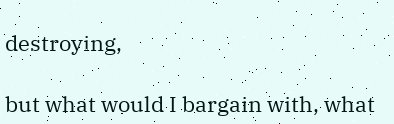destroying,

but what would I bargain with, what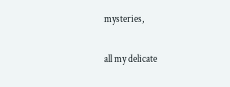mysteries,

all my delicate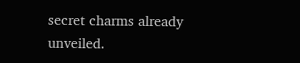secret charms already unveiled.